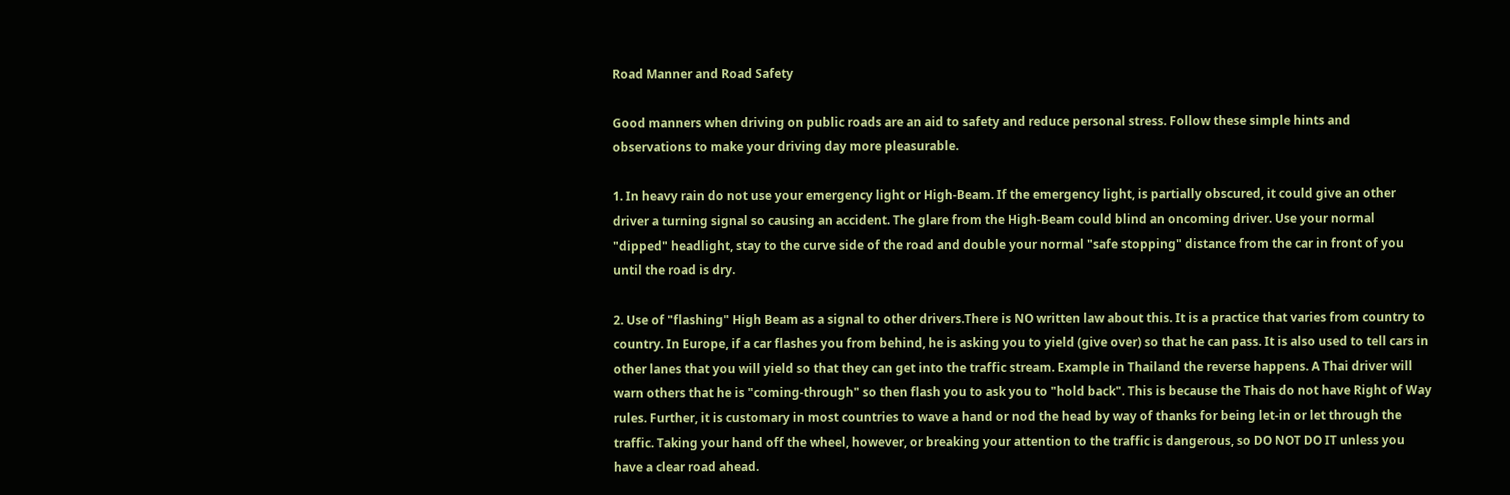Road Manner and Road Safety

Good manners when driving on public roads are an aid to safety and reduce personal stress. Follow these simple hints and observations to make your driving day more pleasurable.

1. In heavy rain do not use your emergency light or High-Beam. If the emergency light, is partially obscured, it could give an other driver a turning signal so causing an accident. The glare from the High-Beam could blind an oncoming driver. Use your normal "dipped" headlight, stay to the curve side of the road and double your normal "safe stopping" distance from the car in front of you until the road is dry.

2. Use of "flashing" High Beam as a signal to other drivers.There is NO written law about this. It is a practice that varies from country to country. In Europe, if a car flashes you from behind, he is asking you to yield (give over) so that he can pass. It is also used to tell cars in other lanes that you will yield so that they can get into the traffic stream. Example in Thailand the reverse happens. A Thai driver will warn others that he is "coming-through" so then flash you to ask you to "hold back". This is because the Thais do not have Right of Way rules. Further, it is customary in most countries to wave a hand or nod the head by way of thanks for being let-in or let through the traffic. Taking your hand off the wheel, however, or breaking your attention to the traffic is dangerous, so DO NOT DO IT unless you have a clear road ahead.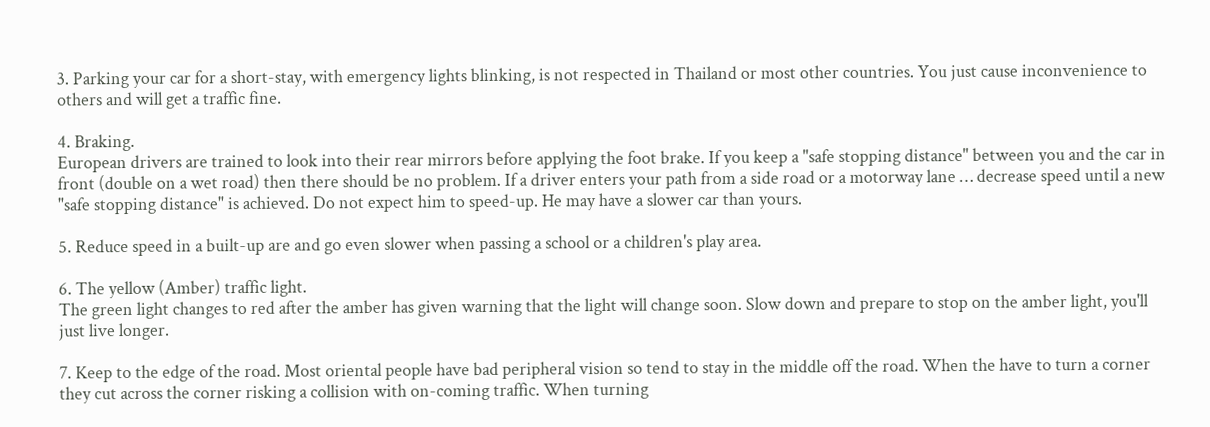3. Parking your car for a short-stay, with emergency lights blinking, is not respected in Thailand or most other countries. You just cause inconvenience to others and will get a traffic fine.

4. Braking.
European drivers are trained to look into their rear mirrors before applying the foot brake. If you keep a "safe stopping distance" between you and the car in front (double on a wet road) then there should be no problem. If a driver enters your path from a side road or a motorway lane … decrease speed until a new "safe stopping distance" is achieved. Do not expect him to speed-up. He may have a slower car than yours.

5. Reduce speed in a built-up are and go even slower when passing a school or a children's play area.

6. The yellow (Amber) traffic light.
The green light changes to red after the amber has given warning that the light will change soon. Slow down and prepare to stop on the amber light, you'll just live longer.

7. Keep to the edge of the road. Most oriental people have bad peripheral vision so tend to stay in the middle off the road. When the have to turn a corner they cut across the corner risking a collision with on-coming traffic. When turning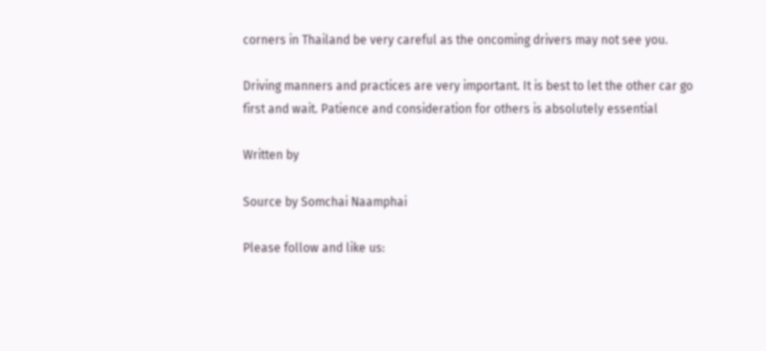corners in Thailand be very careful as the oncoming drivers may not see you.

Driving manners and practices are very important. It is best to let the other car go first and wait. Patience and consideration for others is absolutely essential

Written by

Source by Somchai Naamphai

Please follow and like us: